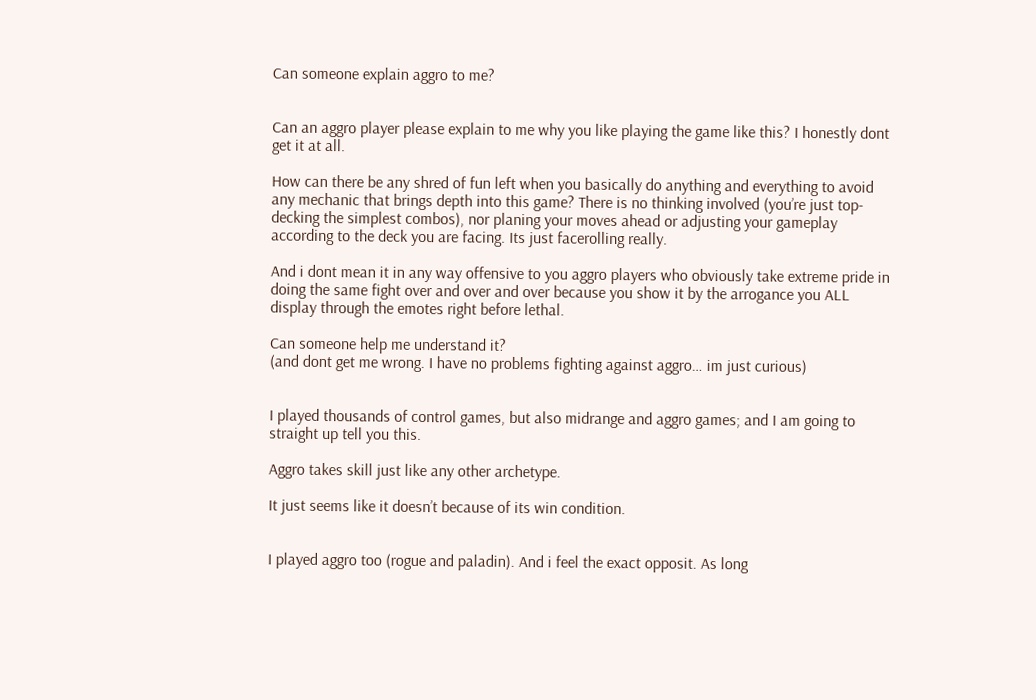Can someone explain aggro to me?


Can an aggro player please explain to me why you like playing the game like this? I honestly dont get it at all.

How can there be any shred of fun left when you basically do anything and everything to avoid any mechanic that brings depth into this game? There is no thinking involved (you’re just top-decking the simplest combos), nor planing your moves ahead or adjusting your gameplay according to the deck you are facing. Its just facerolling really.

And i dont mean it in any way offensive to you aggro players who obviously take extreme pride in doing the same fight over and over and over because you show it by the arrogance you ALL display through the emotes right before lethal.

Can someone help me understand it?
(and dont get me wrong. I have no problems fighting against aggro… im just curious)


I played thousands of control games, but also midrange and aggro games; and I am going to straight up tell you this.

Aggro takes skill just like any other archetype.

It just seems like it doesn’t because of its win condition.


I played aggro too (rogue and paladin). And i feel the exact opposit. As long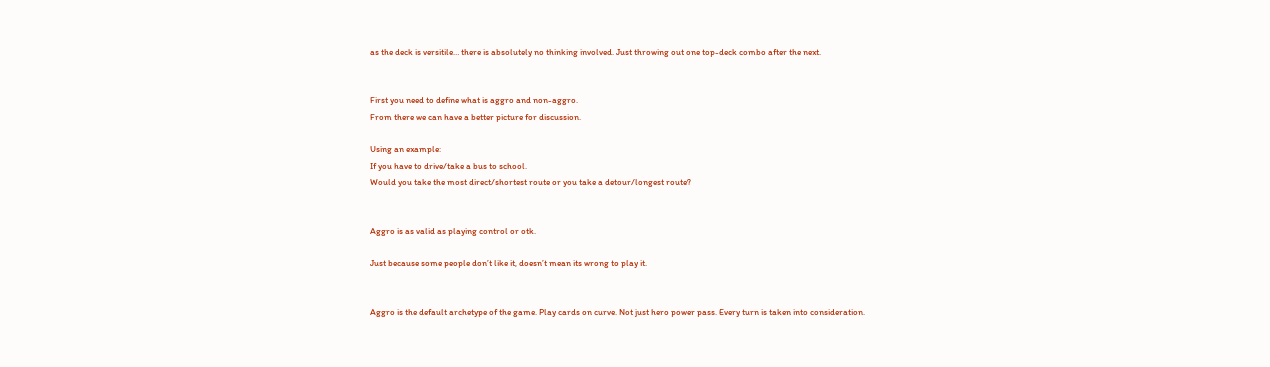as the deck is versitile… there is absolutely no thinking involved. Just throwing out one top-deck combo after the next.


First you need to define what is aggro and non-aggro.
From there we can have a better picture for discussion.

Using an example:
If you have to drive/take a bus to school.
Would you take the most direct/shortest route or you take a detour/longest route?


Aggro is as valid as playing control or otk.

Just because some people don’t like it, doesn’t mean its wrong to play it.


Aggro is the default archetype of the game. Play cards on curve. Not just hero power pass. Every turn is taken into consideration.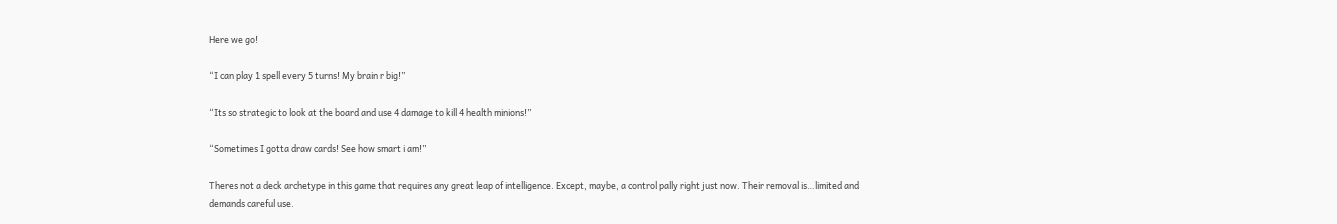Here we go!

“I can play 1 spell every 5 turns! My brain r big!”

“Its so strategic to look at the board and use 4 damage to kill 4 health minions!”

“Sometimes I gotta draw cards! See how smart i am!”

Theres not a deck archetype in this game that requires any great leap of intelligence. Except, maybe, a control pally right just now. Their removal is…limited and demands careful use.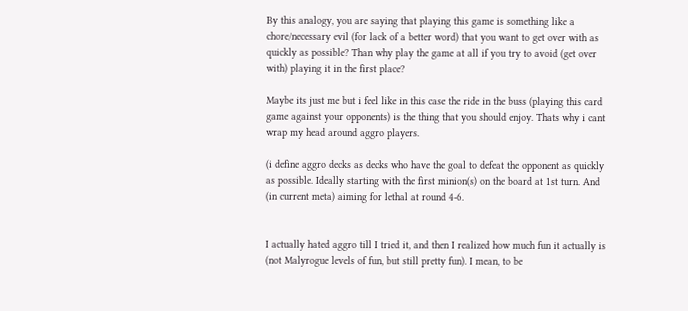By this analogy, you are saying that playing this game is something like a chore/necessary evil (for lack of a better word) that you want to get over with as quickly as possible? Than why play the game at all if you try to avoid (get over with) playing it in the first place?

Maybe its just me but i feel like in this case the ride in the buss (playing this card game against your opponents) is the thing that you should enjoy. Thats why i cant wrap my head around aggro players.

(i define aggro decks as decks who have the goal to defeat the opponent as quickly as possible. Ideally starting with the first minion(s) on the board at 1st turn. And (in current meta) aiming for lethal at round 4-6.


I actually hated aggro till I tried it, and then I realized how much fun it actually is (not Malyrogue levels of fun, but still pretty fun). I mean, to be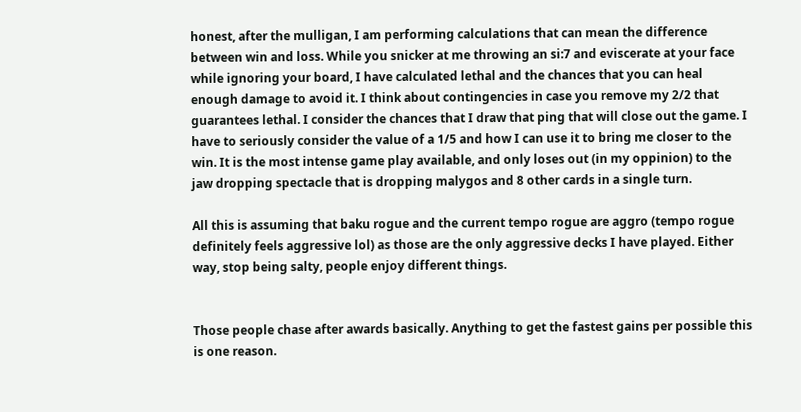honest, after the mulligan, I am performing calculations that can mean the difference between win and loss. While you snicker at me throwing an si:7 and eviscerate at your face while ignoring your board, I have calculated lethal and the chances that you can heal enough damage to avoid it. I think about contingencies in case you remove my 2/2 that guarantees lethal. I consider the chances that I draw that ping that will close out the game. I have to seriously consider the value of a 1/5 and how I can use it to bring me closer to the win. It is the most intense game play available, and only loses out (in my oppinion) to the jaw dropping spectacle that is dropping malygos and 8 other cards in a single turn.

All this is assuming that baku rogue and the current tempo rogue are aggro (tempo rogue definitely feels aggressive lol) as those are the only aggressive decks I have played. Either way, stop being salty, people enjoy different things.


Those people chase after awards basically. Anything to get the fastest gains per possible this is one reason.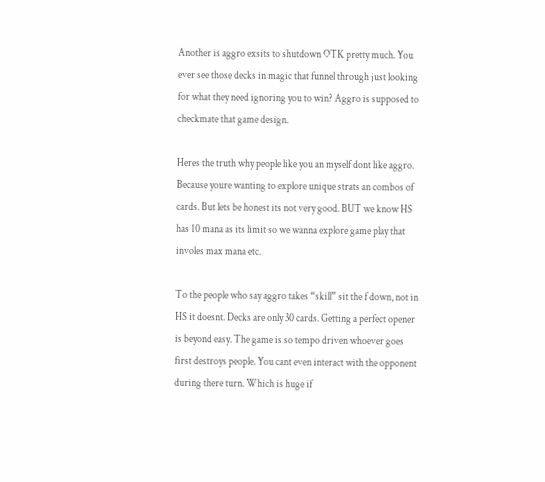Another is aggro exsits to shutdown OTK pretty much. You ever see those decks in magic that funnel through just looking for what they need ignoring you to win? Aggro is supposed to checkmate that game design.

Heres the truth why people like you an myself dont like aggro. Because youre wanting to explore unique strats an combos of cards. But lets be honest its not very good. BUT we know HS has 10 mana as its limit so we wanna explore game play that involes max mana etc.

To the people who say aggro takes “skill” sit the f down, not in HS it doesnt. Decks are only 30 cards. Getting a perfect opener is beyond easy. The game is so tempo driven whoever goes first destroys people. You cant even interact with the opponent during there turn. Which is huge if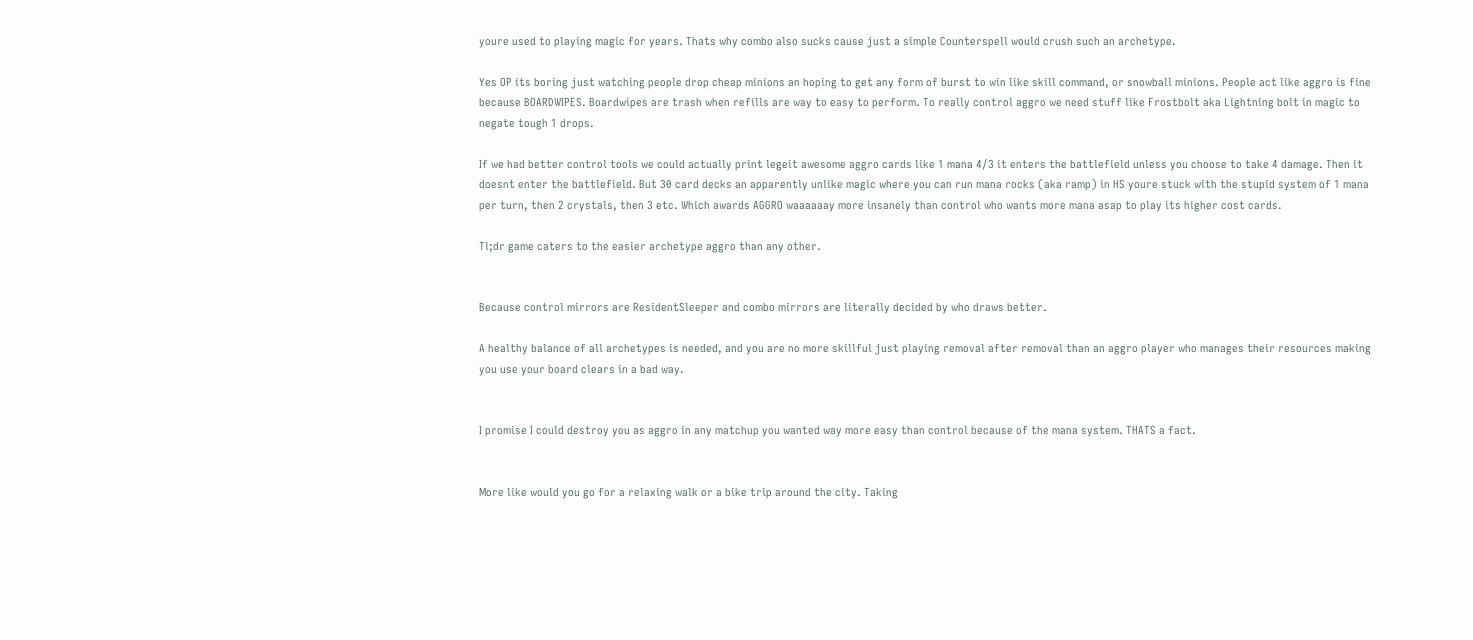youre used to playing magic for years. Thats why combo also sucks cause just a simple Counterspell would crush such an archetype.

Yes OP its boring just watching people drop cheap minions an hoping to get any form of burst to win like skill command, or snowball minions. People act like aggro is fine because BOARDWIPES. Boardwipes are trash when refills are way to easy to perform. To really control aggro we need stuff like Frostbolt aka Lightning bolt in magic to negate tough 1 drops.

If we had better control tools we could actually print legeit awesome aggro cards like 1 mana 4/3 it enters the battlefield unless you choose to take 4 damage. Then it doesnt enter the battlefield. But 30 card decks an apparently unlike magic where you can run mana rocks (aka ramp) in HS youre stuck with the stupid system of 1 mana per turn, then 2 crystals, then 3 etc. Which awards AGGRO waaaaaay more insanely than control who wants more mana asap to play its higher cost cards.

Tl;dr game caters to the easier archetype aggro than any other.


Because control mirrors are ResidentSleeper and combo mirrors are literally decided by who draws better.

A healthy balance of all archetypes is needed, and you are no more skillful just playing removal after removal than an aggro player who manages their resources making you use your board clears in a bad way.


I promise I could destroy you as aggro in any matchup you wanted way more easy than control because of the mana system. THATS a fact.


More like would you go for a relaxing walk or a bike trip around the city. Taking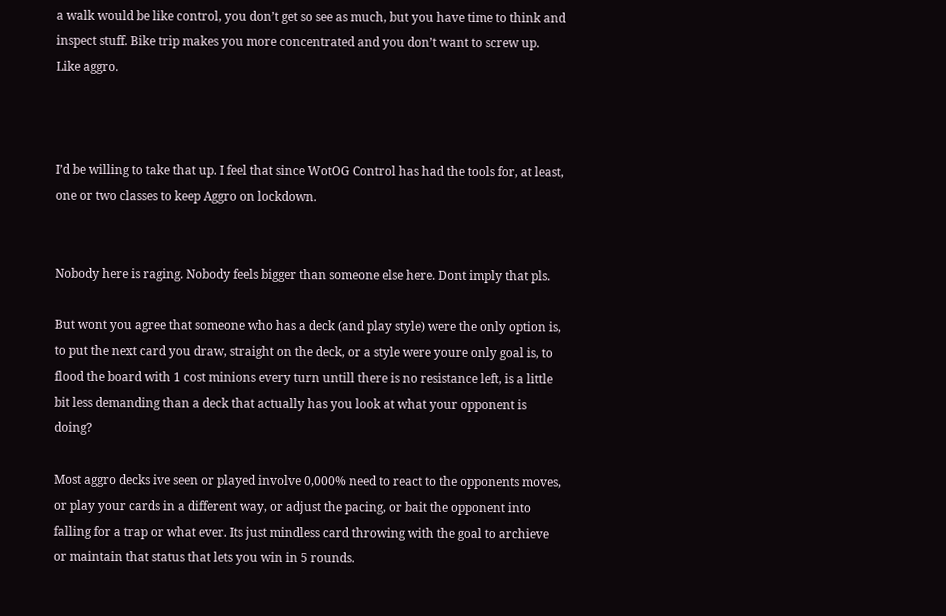a walk would be like control, you don’t get so see as much, but you have time to think and inspect stuff. Bike trip makes you more concentrated and you don’t want to screw up. Like aggro.



I’d be willing to take that up. I feel that since WotOG Control has had the tools for, at least, one or two classes to keep Aggro on lockdown.


Nobody here is raging. Nobody feels bigger than someone else here. Dont imply that pls.

But wont you agree that someone who has a deck (and play style) were the only option is, to put the next card you draw, straight on the deck, or a style were youre only goal is, to flood the board with 1 cost minions every turn untill there is no resistance left, is a little bit less demanding than a deck that actually has you look at what your opponent is doing?

Most aggro decks ive seen or played involve 0,000% need to react to the opponents moves, or play your cards in a different way, or adjust the pacing, or bait the opponent into falling for a trap or what ever. Its just mindless card throwing with the goal to archieve or maintain that status that lets you win in 5 rounds.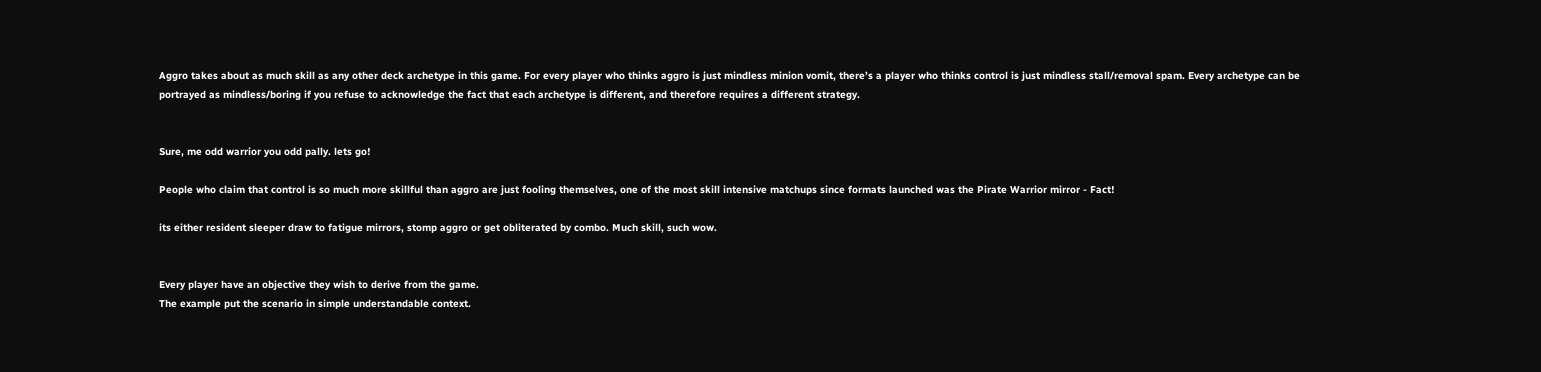Aggro takes about as much skill as any other deck archetype in this game. For every player who thinks aggro is just mindless minion vomit, there’s a player who thinks control is just mindless stall/removal spam. Every archetype can be portrayed as mindless/boring if you refuse to acknowledge the fact that each archetype is different, and therefore requires a different strategy.


Sure, me odd warrior you odd pally. lets go!

People who claim that control is so much more skillful than aggro are just fooling themselves, one of the most skill intensive matchups since formats launched was the Pirate Warrior mirror - Fact!

its either resident sleeper draw to fatigue mirrors, stomp aggro or get obliterated by combo. Much skill, such wow.


Every player have an objective they wish to derive from the game.
The example put the scenario in simple understandable context.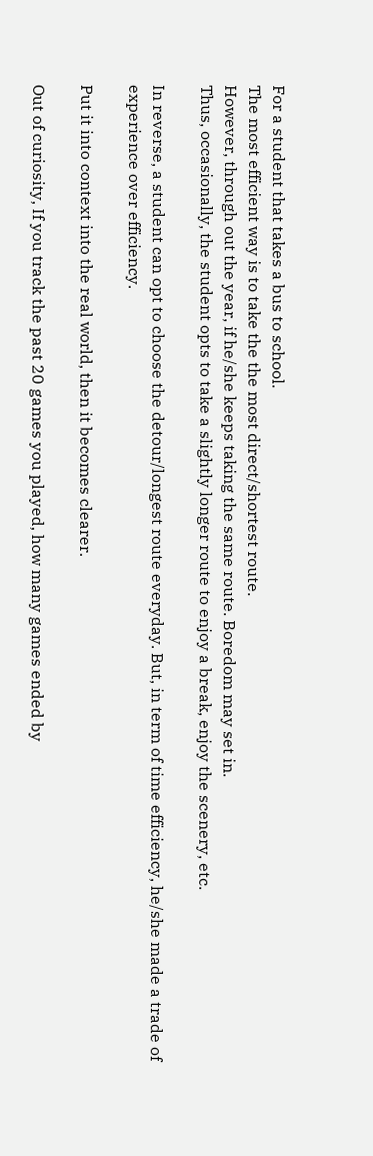For a student that takes a bus to school.
The most efficient way is to take the the most direct/shortest route.
However, through out the year, if he/she keeps taking the same route. Boredom may set in.
Thus, occasionally, the student opts to take a slightly longer route to enjoy a break, enjoy the scenery, etc.

In reverse, a student can opt to choose the detour/longest route everyday. But, in term of time efficiency, he/she made a trade of experience over efficiency.

Put it into context into the real world, then it becomes clearer.

Out of curiosity, If you track the past 20 games you played, how many games ended by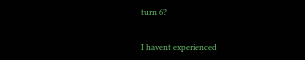turn 6?


I havent experienced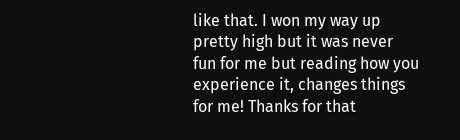like that. I won my way up pretty high but it was never fun for me but reading how you experience it, changes things for me! Thanks for that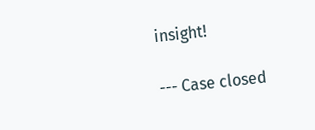insight!

--- Case closed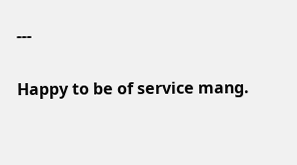---


Happy to be of service mang.